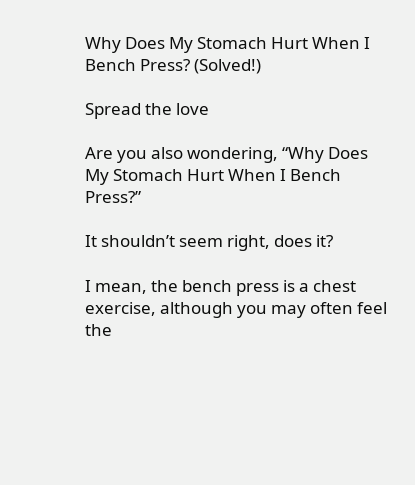Why Does My Stomach Hurt When I Bench Press? (Solved!)

Spread the love

Are you also wondering, “Why Does My Stomach Hurt When I Bench Press?”

It shouldn’t seem right, does it?

I mean, the bench press is a chest exercise, although you may often feel the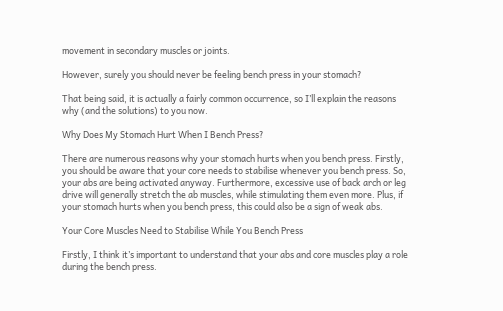movement in secondary muscles or joints.

However, surely you should never be feeling bench press in your stomach?

That being said, it is actually a fairly common occurrence, so I’ll explain the reasons why (and the solutions) to you now.

Why Does My Stomach Hurt When I Bench Press?

There are numerous reasons why your stomach hurts when you bench press. Firstly, you should be aware that your core needs to stabilise whenever you bench press. So, your abs are being activated anyway. Furthermore, excessive use of back arch or leg drive will generally stretch the ab muscles, while stimulating them even more. Plus, if your stomach hurts when you bench press, this could also be a sign of weak abs.

Your Core Muscles Need to Stabilise While You Bench Press

Firstly, I think it’s important to understand that your abs and core muscles play a role during the bench press.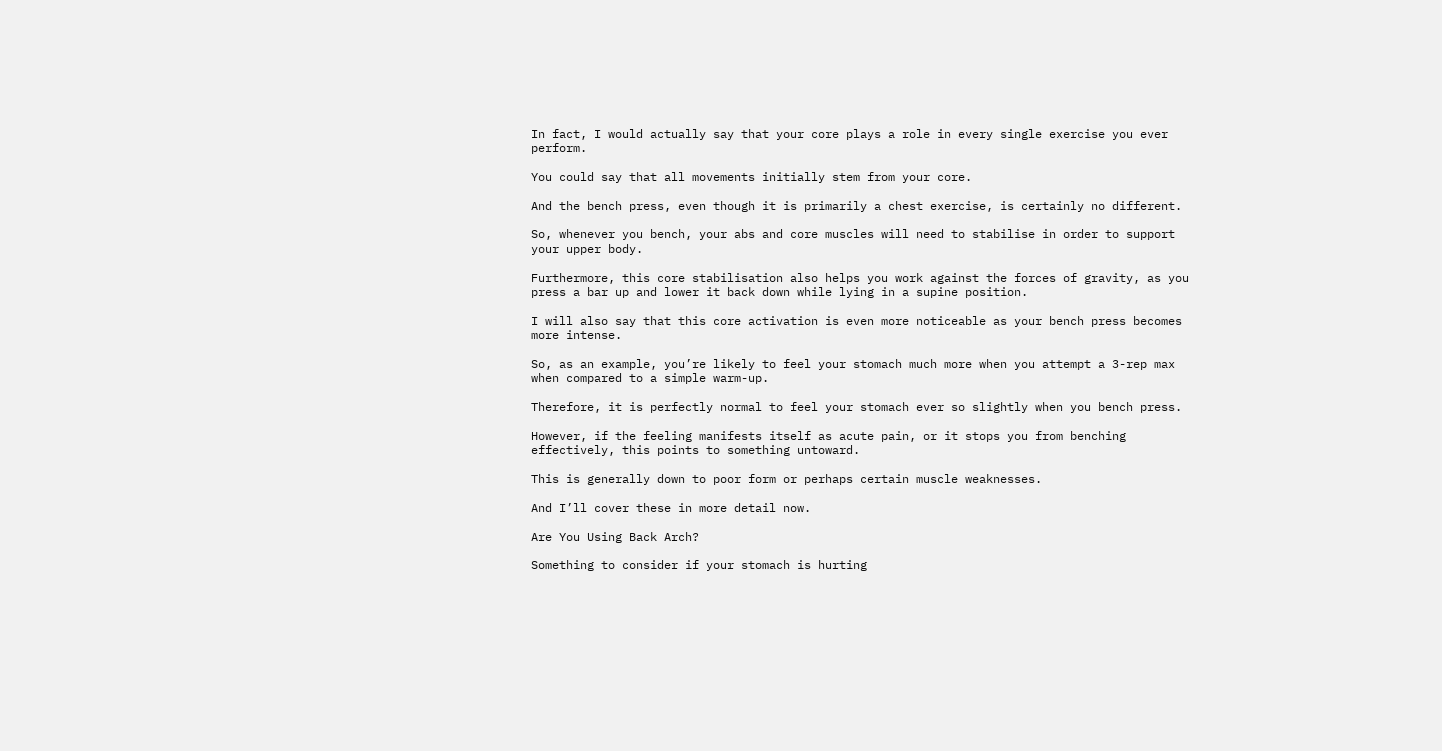In fact, I would actually say that your core plays a role in every single exercise you ever perform.

You could say that all movements initially stem from your core.

And the bench press, even though it is primarily a chest exercise, is certainly no different.

So, whenever you bench, your abs and core muscles will need to stabilise in order to support your upper body.

Furthermore, this core stabilisation also helps you work against the forces of gravity, as you press a bar up and lower it back down while lying in a supine position.

I will also say that this core activation is even more noticeable as your bench press becomes more intense.

So, as an example, you’re likely to feel your stomach much more when you attempt a 3-rep max when compared to a simple warm-up.

Therefore, it is perfectly normal to feel your stomach ever so slightly when you bench press.

However, if the feeling manifests itself as acute pain, or it stops you from benching effectively, this points to something untoward.

This is generally down to poor form or perhaps certain muscle weaknesses.

And I’ll cover these in more detail now.

Are You Using Back Arch?

Something to consider if your stomach is hurting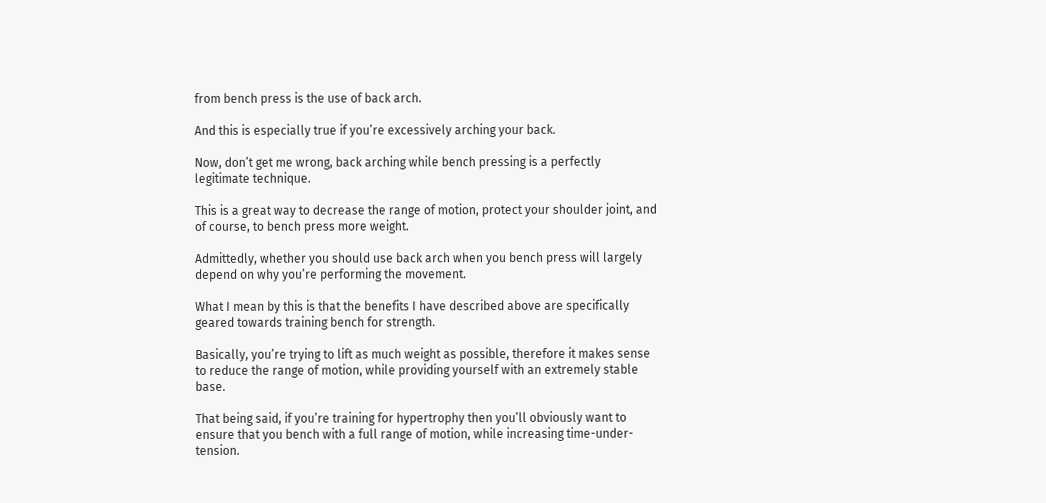from bench press is the use of back arch.

And this is especially true if you’re excessively arching your back.

Now, don’t get me wrong, back arching while bench pressing is a perfectly legitimate technique.

This is a great way to decrease the range of motion, protect your shoulder joint, and of course, to bench press more weight.

Admittedly, whether you should use back arch when you bench press will largely depend on why you’re performing the movement.

What I mean by this is that the benefits I have described above are specifically geared towards training bench for strength.

Basically, you’re trying to lift as much weight as possible, therefore it makes sense to reduce the range of motion, while providing yourself with an extremely stable base.

That being said, if you’re training for hypertrophy then you’ll obviously want to ensure that you bench with a full range of motion, while increasing time-under-tension.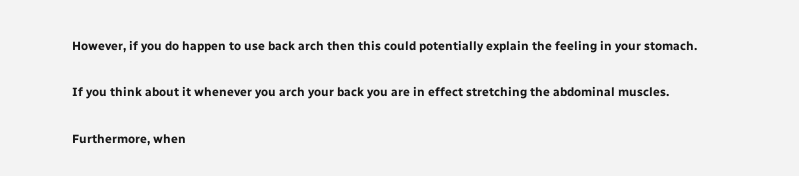However, if you do happen to use back arch then this could potentially explain the feeling in your stomach.

If you think about it whenever you arch your back you are in effect stretching the abdominal muscles.

Furthermore, when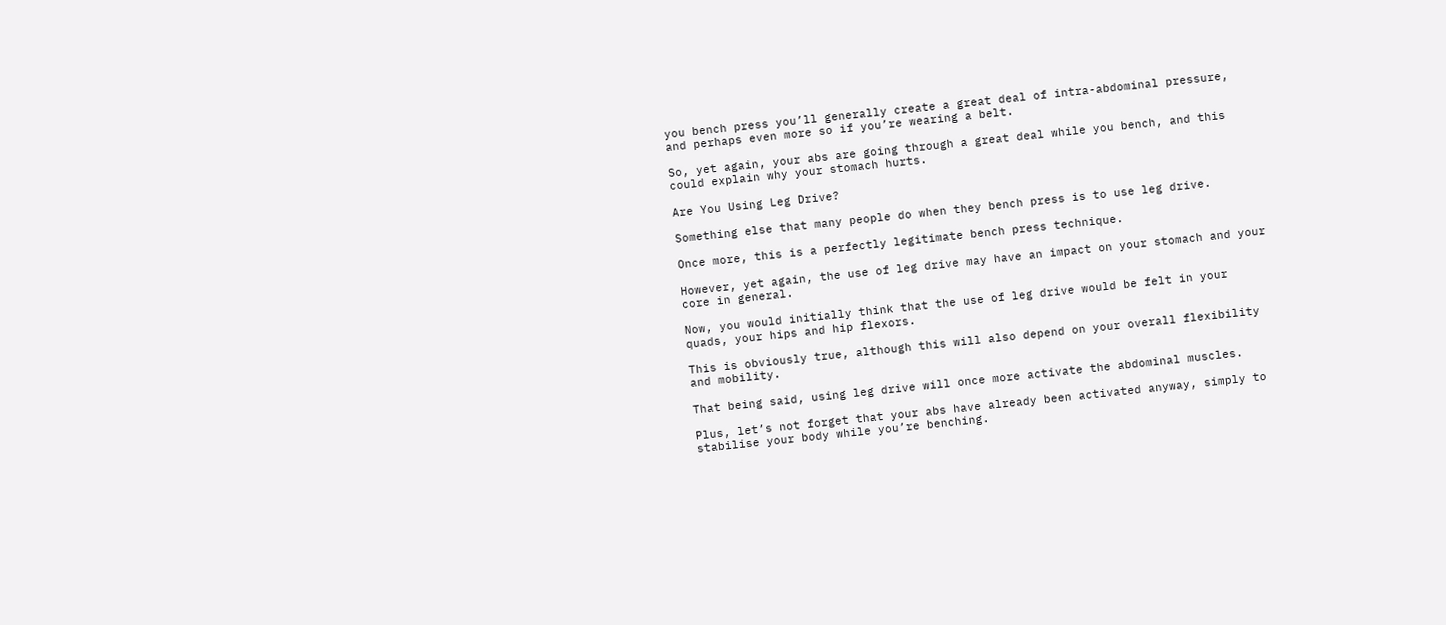you bench press you’ll generally create a great deal of intra-abdominal pressure, and perhaps even more so if you’re wearing a belt.

So, yet again, your abs are going through a great deal while you bench, and this could explain why your stomach hurts.

Are You Using Leg Drive?

Something else that many people do when they bench press is to use leg drive.

Once more, this is a perfectly legitimate bench press technique.

However, yet again, the use of leg drive may have an impact on your stomach and your core in general.

Now, you would initially think that the use of leg drive would be felt in your quads, your hips and hip flexors.

This is obviously true, although this will also depend on your overall flexibility and mobility.

That being said, using leg drive will once more activate the abdominal muscles.

Plus, let’s not forget that your abs have already been activated anyway, simply to stabilise your body while you’re benching.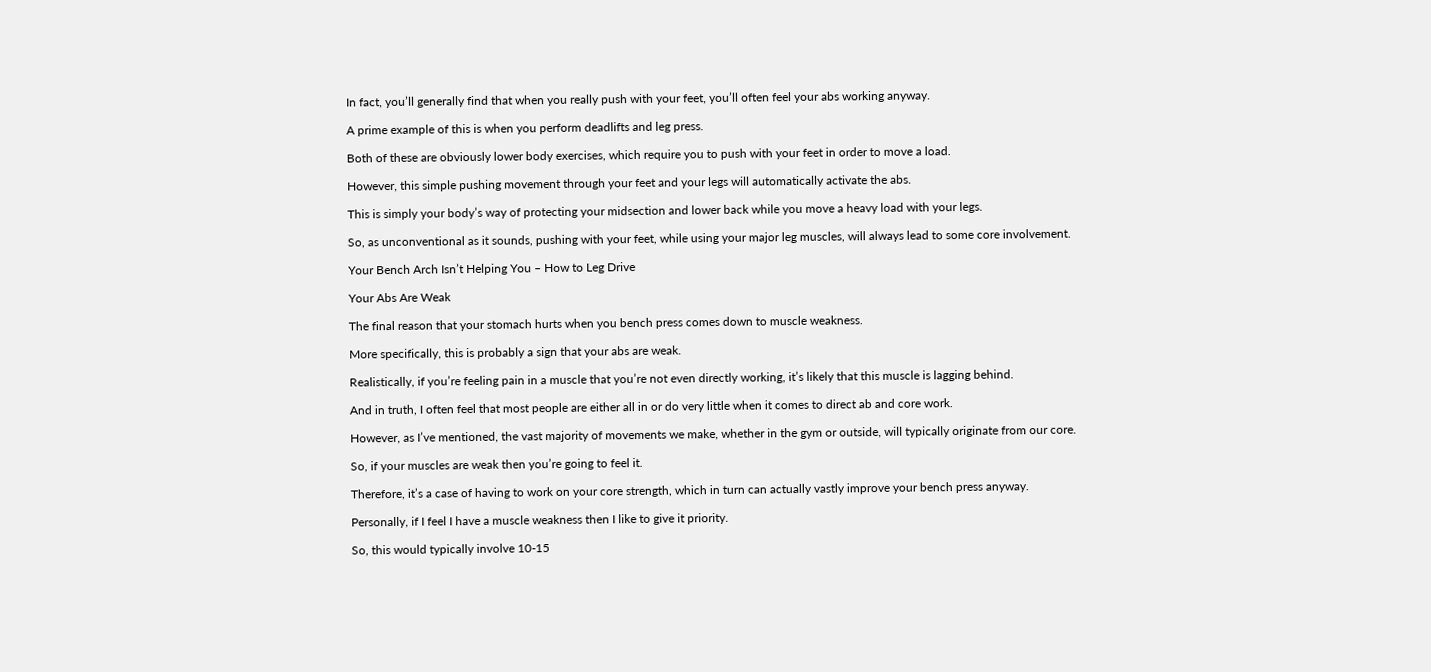In fact, you’ll generally find that when you really push with your feet, you’ll often feel your abs working anyway.

A prime example of this is when you perform deadlifts and leg press.

Both of these are obviously lower body exercises, which require you to push with your feet in order to move a load.

However, this simple pushing movement through your feet and your legs will automatically activate the abs.

This is simply your body’s way of protecting your midsection and lower back while you move a heavy load with your legs.

So, as unconventional as it sounds, pushing with your feet, while using your major leg muscles, will always lead to some core involvement.

Your Bench Arch Isn’t Helping You – How to Leg Drive

Your Abs Are Weak

The final reason that your stomach hurts when you bench press comes down to muscle weakness.

More specifically, this is probably a sign that your abs are weak.

Realistically, if you’re feeling pain in a muscle that you’re not even directly working, it’s likely that this muscle is lagging behind.

And in truth, I often feel that most people are either all in or do very little when it comes to direct ab and core work.

However, as I’ve mentioned, the vast majority of movements we make, whether in the gym or outside, will typically originate from our core.

So, if your muscles are weak then you’re going to feel it.

Therefore, it’s a case of having to work on your core strength, which in turn can actually vastly improve your bench press anyway.

Personally, if I feel I have a muscle weakness then I like to give it priority.

So, this would typically involve 10-15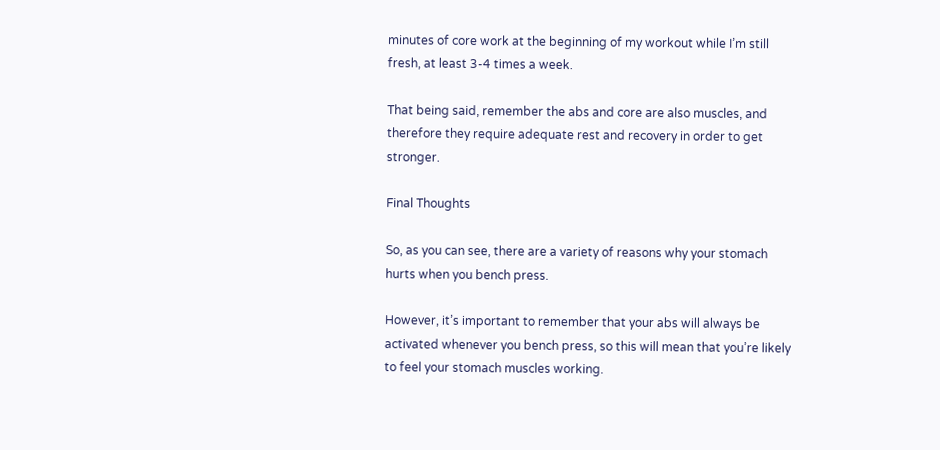minutes of core work at the beginning of my workout while I’m still fresh, at least 3-4 times a week.

That being said, remember the abs and core are also muscles, and therefore they require adequate rest and recovery in order to get stronger.

Final Thoughts

So, as you can see, there are a variety of reasons why your stomach hurts when you bench press.

However, it’s important to remember that your abs will always be activated whenever you bench press, so this will mean that you’re likely to feel your stomach muscles working.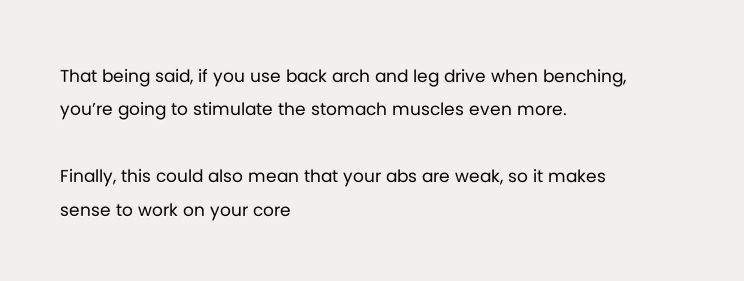That being said, if you use back arch and leg drive when benching, you’re going to stimulate the stomach muscles even more.

Finally, this could also mean that your abs are weak, so it makes sense to work on your core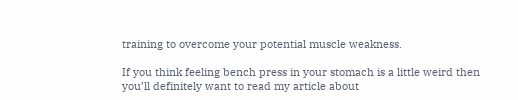training to overcome your potential muscle weakness.

If you think feeling bench press in your stomach is a little weird then you’ll definitely want to read my article about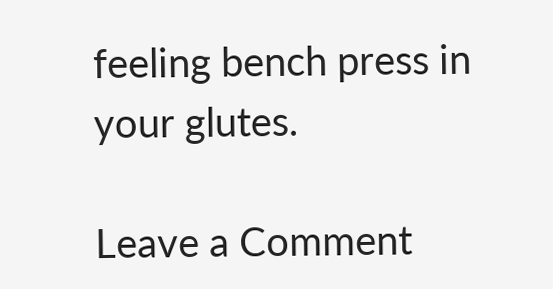feeling bench press in your glutes.

Leave a Comment